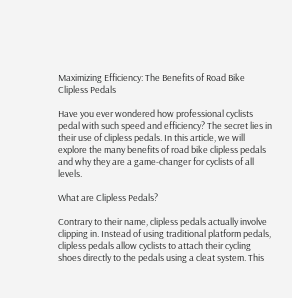Maximizing Efficiency: The Benefits of Road Bike Clipless Pedals

Have you ever wondered how professional cyclists pedal with such speed and efficiency? The secret lies in their use of clipless pedals. In this article, we will explore the many benefits of road bike clipless pedals and why they are a game-changer for cyclists of all levels.

What are Clipless Pedals?

Contrary to their name, clipless pedals actually involve clipping in. Instead of using traditional platform pedals, clipless pedals allow cyclists to attach their cycling shoes directly to the pedals using a cleat system. This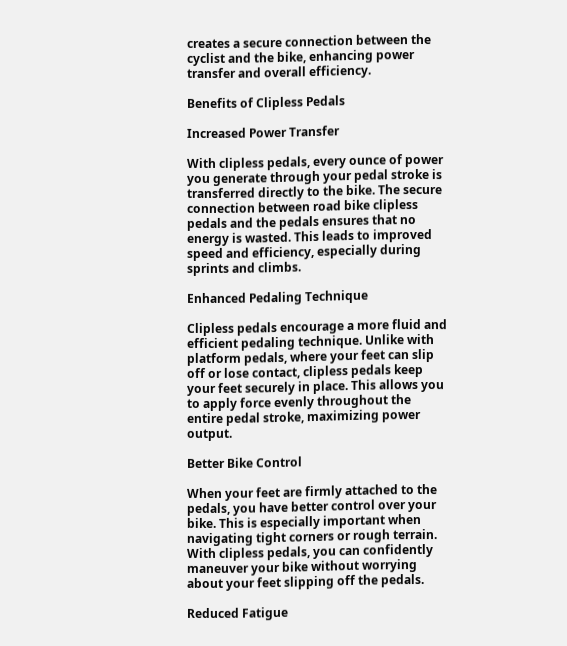creates a secure connection between the cyclist and the bike, enhancing power transfer and overall efficiency.

Benefits of Clipless Pedals

Increased Power Transfer

With clipless pedals, every ounce of power you generate through your pedal stroke is transferred directly to the bike. The secure connection between road bike clipless pedals and the pedals ensures that no energy is wasted. This leads to improved speed and efficiency, especially during sprints and climbs.

Enhanced Pedaling Technique

Clipless pedals encourage a more fluid and efficient pedaling technique. Unlike with platform pedals, where your feet can slip off or lose contact, clipless pedals keep your feet securely in place. This allows you to apply force evenly throughout the entire pedal stroke, maximizing power output.

Better Bike Control

When your feet are firmly attached to the pedals, you have better control over your bike. This is especially important when navigating tight corners or rough terrain. With clipless pedals, you can confidently maneuver your bike without worrying about your feet slipping off the pedals.

Reduced Fatigue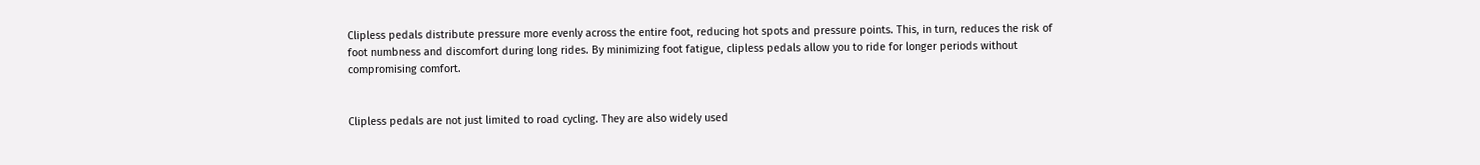Clipless pedals distribute pressure more evenly across the entire foot, reducing hot spots and pressure points. This, in turn, reduces the risk of foot numbness and discomfort during long rides. By minimizing foot fatigue, clipless pedals allow you to ride for longer periods without compromising comfort.


Clipless pedals are not just limited to road cycling. They are also widely used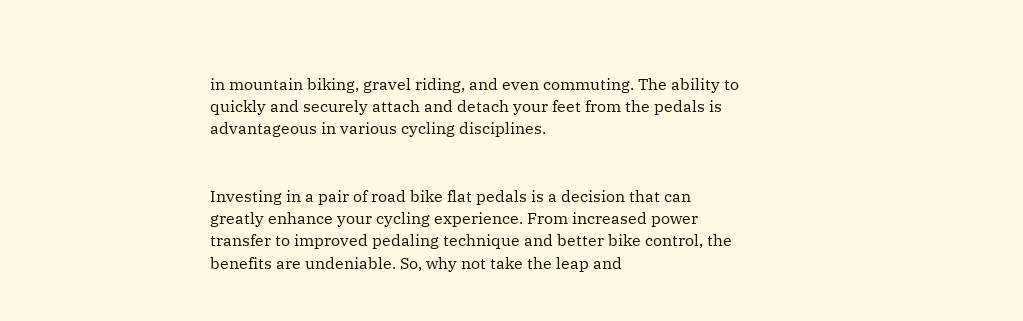in mountain biking, gravel riding, and even commuting. The ability to quickly and securely attach and detach your feet from the pedals is advantageous in various cycling disciplines.


Investing in a pair of road bike flat pedals is a decision that can greatly enhance your cycling experience. From increased power transfer to improved pedaling technique and better bike control, the benefits are undeniable. So, why not take the leap and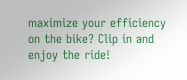maximize your efficiency on the bike? Clip in and enjoy the ride!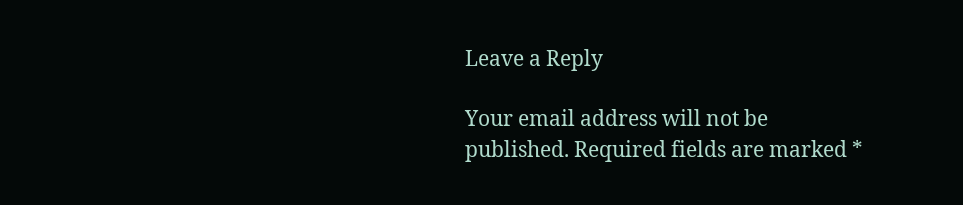Leave a Reply

Your email address will not be published. Required fields are marked *